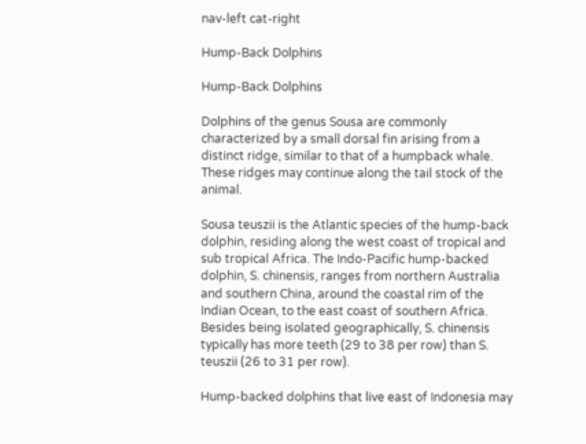nav-left cat-right

Hump-Back Dolphins

Hump-Back Dolphins

Dolphins of the genus Sousa are commonly characterized by a small dorsal fin arising from a distinct ridge, similar to that of a humpback whale. These ridges may continue along the tail stock of the animal.

Sousa teuszii is the Atlantic species of the hump-back dolphin, residing along the west coast of tropical and sub tropical Africa. The Indo-Pacific hump-backed dolphin, S. chinensis, ranges from northern Australia and southern China, around the coastal rim of the Indian Ocean, to the east coast of southern Africa. Besides being isolated geographically, S. chinensis typically has more teeth (29 to 38 per row) than S. teuszii (26 to 31 per row).

Hump-backed dolphins that live east of Indonesia may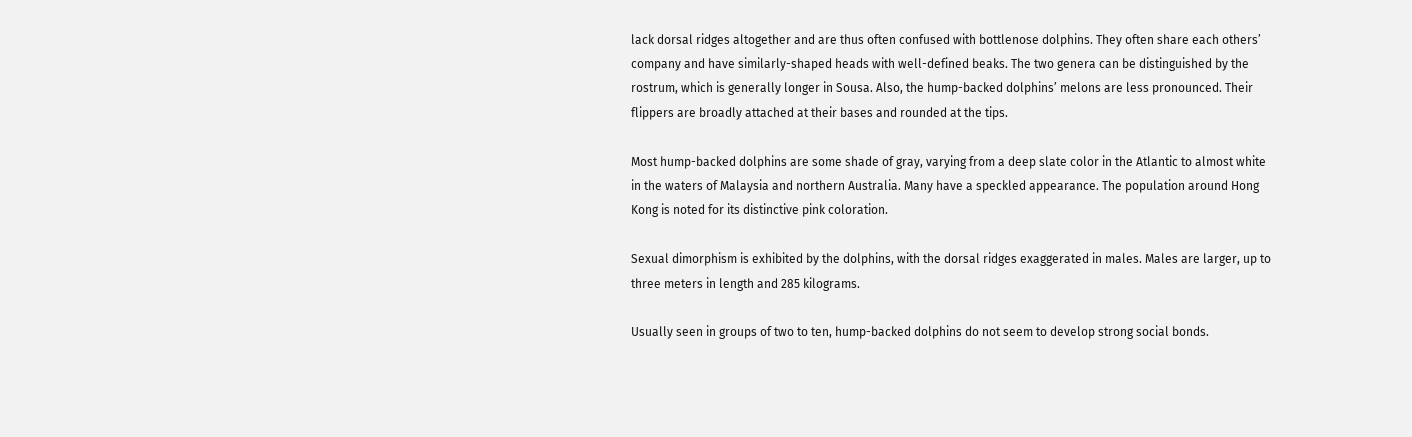lack dorsal ridges altogether and are thus often confused with bottlenose dolphins. They often share each others’ company and have similarly-shaped heads with well-defined beaks. The two genera can be distinguished by the rostrum, which is generally longer in Sousa. Also, the hump-backed dolphins’ melons are less pronounced. Their flippers are broadly attached at their bases and rounded at the tips.

Most hump-backed dolphins are some shade of gray, varying from a deep slate color in the Atlantic to almost white in the waters of Malaysia and northern Australia. Many have a speckled appearance. The population around Hong Kong is noted for its distinctive pink coloration.

Sexual dimorphism is exhibited by the dolphins, with the dorsal ridges exaggerated in males. Males are larger, up to three meters in length and 285 kilograms.

Usually seen in groups of two to ten, hump-backed dolphins do not seem to develop strong social bonds.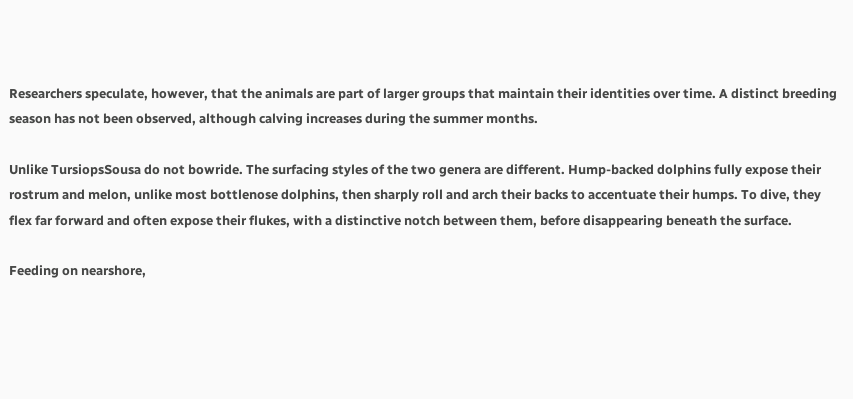Researchers speculate, however, that the animals are part of larger groups that maintain their identities over time. A distinct breeding season has not been observed, although calving increases during the summer months.

Unlike TursiopsSousa do not bowride. The surfacing styles of the two genera are different. Hump-backed dolphins fully expose their rostrum and melon, unlike most bottlenose dolphins, then sharply roll and arch their backs to accentuate their humps. To dive, they flex far forward and often expose their flukes, with a distinctive notch between them, before disappearing beneath the surface.

Feeding on nearshore,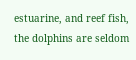estuarine, and reef fish, the dolphins are seldom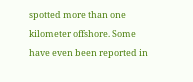spotted more than one kilometer offshore. Some have even been reported in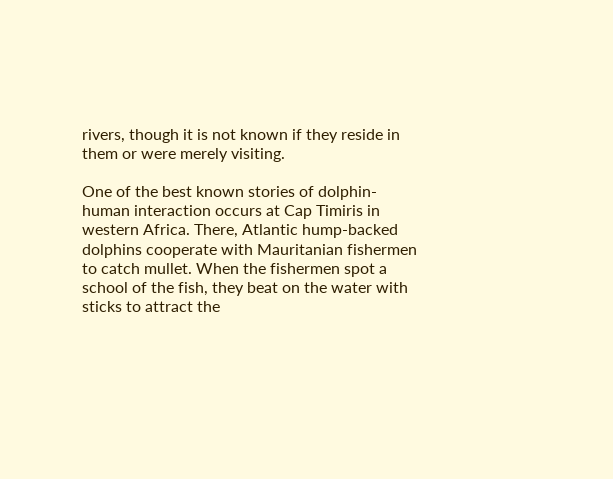rivers, though it is not known if they reside in them or were merely visiting.

One of the best known stories of dolphin-human interaction occurs at Cap Timiris in western Africa. There, Atlantic hump-backed dolphins cooperate with Mauritanian fishermen to catch mullet. When the fishermen spot a school of the fish, they beat on the water with sticks to attract the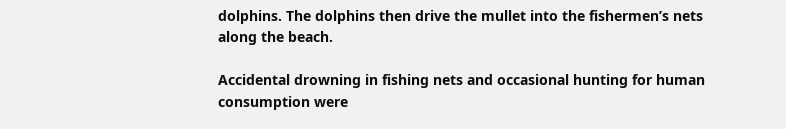dolphins. The dolphins then drive the mullet into the fishermen’s nets along the beach.

Accidental drowning in fishing nets and occasional hunting for human consumption were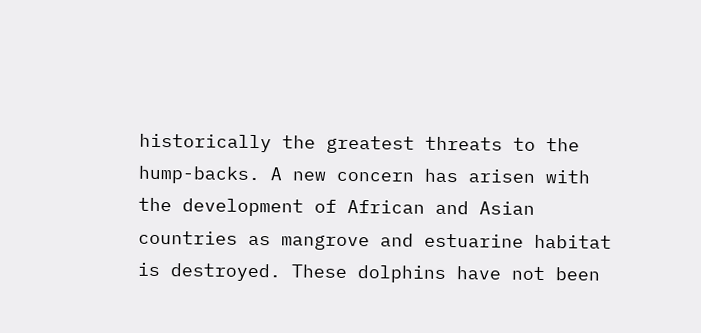historically the greatest threats to the hump-backs. A new concern has arisen with the development of African and Asian countries as mangrove and estuarine habitat is destroyed. These dolphins have not been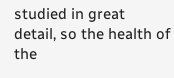studied in great detail, so the health of the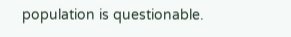population is questionable.